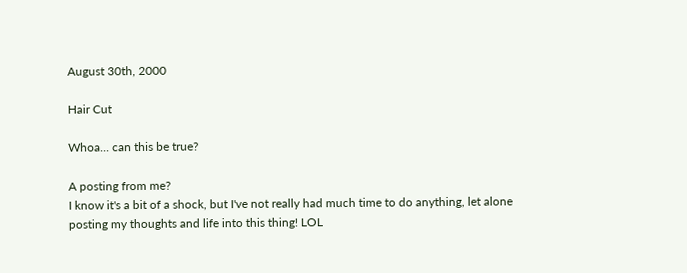August 30th, 2000

Hair Cut

Whoa... can this be true?

A posting from me?
I know it's a bit of a shock, but I've not really had much time to do anything, let alone posting my thoughts and life into this thing! LOL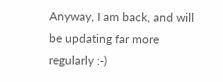Anyway, I am back, and will be updating far more regularly :-)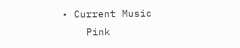• Current Music
    Pink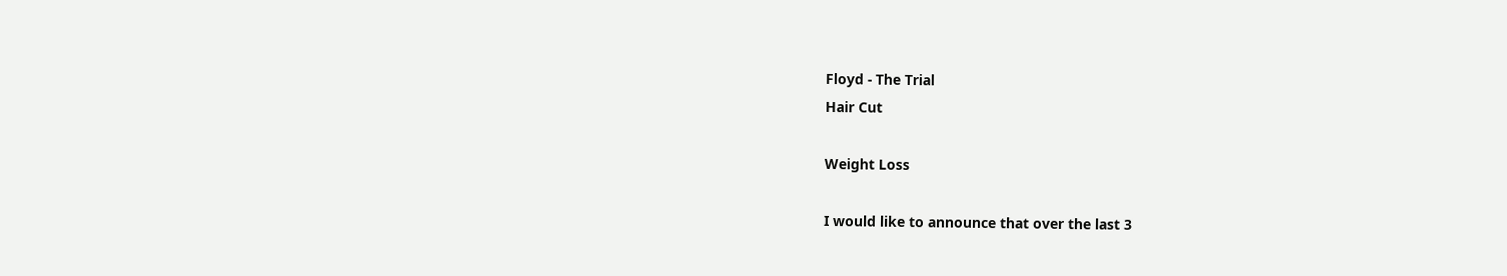Floyd - The Trial
Hair Cut

Weight Loss

I would like to announce that over the last 3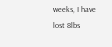weeks, I have lost 8lbs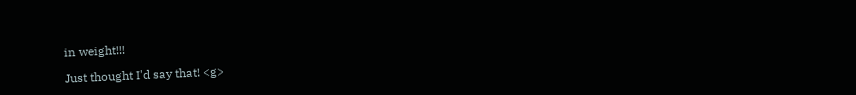in weight!!!

Just thought I'd say that! <g>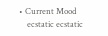• Current Mood
    ecstatic ecstatic